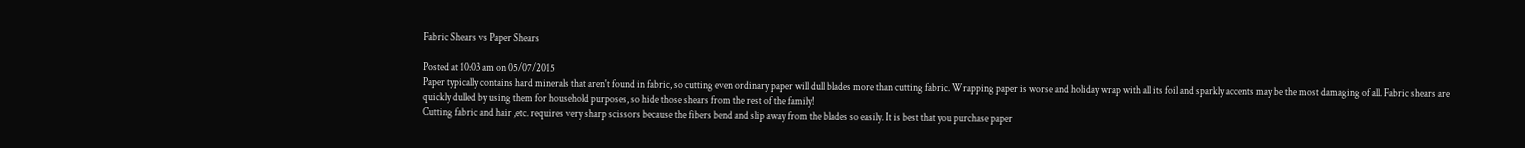Fabric Shears vs Paper Shears

Posted at 10:03 am on 05/07/2015
Paper typically contains hard minerals that aren't found in fabric, so cutting even ordinary paper will dull blades more than cutting fabric. Wrapping paper is worse and holiday wrap with all its foil and sparkly accents may be the most damaging of all. Fabric shears are quickly dulled by using them for household purposes, so hide those shears from the rest of the family!
Cutting fabric and hair ,etc. requires very sharp scissors because the fibers bend and slip away from the blades so easily. It is best that you purchase paper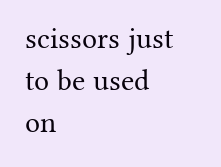scissors just to be used on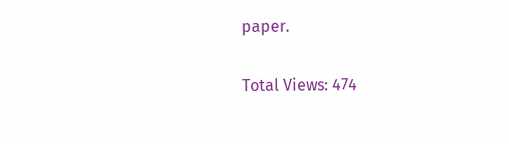paper.

Total Views: 474